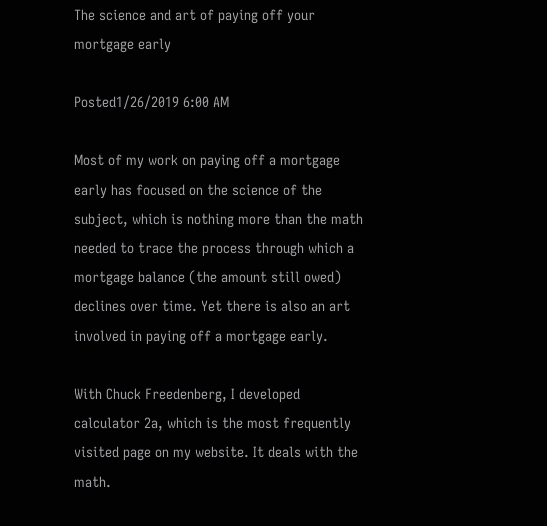The science and art of paying off your mortgage early

Posted1/26/2019 6:00 AM

Most of my work on paying off a mortgage early has focused on the science of the subject, which is nothing more than the math needed to trace the process through which a mortgage balance (the amount still owed) declines over time. Yet there is also an art involved in paying off a mortgage early.

With Chuck Freedenberg, I developed calculator 2a, which is the most frequently visited page on my website. It deals with the math.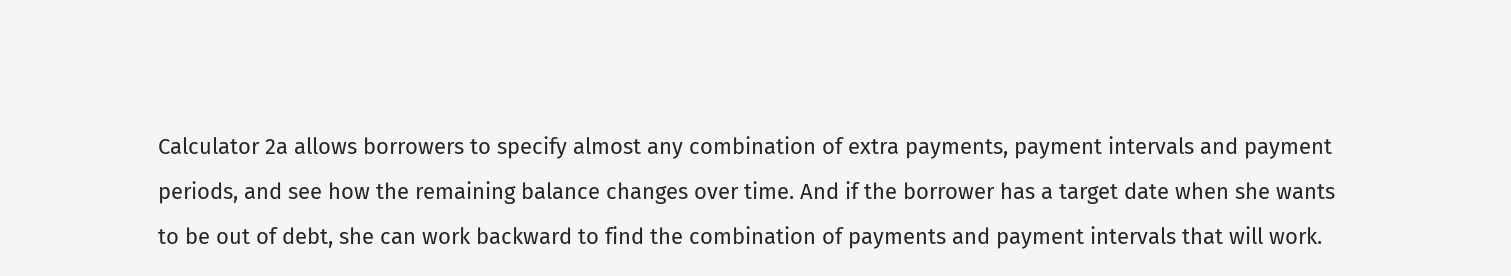Calculator 2a allows borrowers to specify almost any combination of extra payments, payment intervals and payment periods, and see how the remaining balance changes over time. And if the borrower has a target date when she wants to be out of debt, she can work backward to find the combination of payments and payment intervals that will work.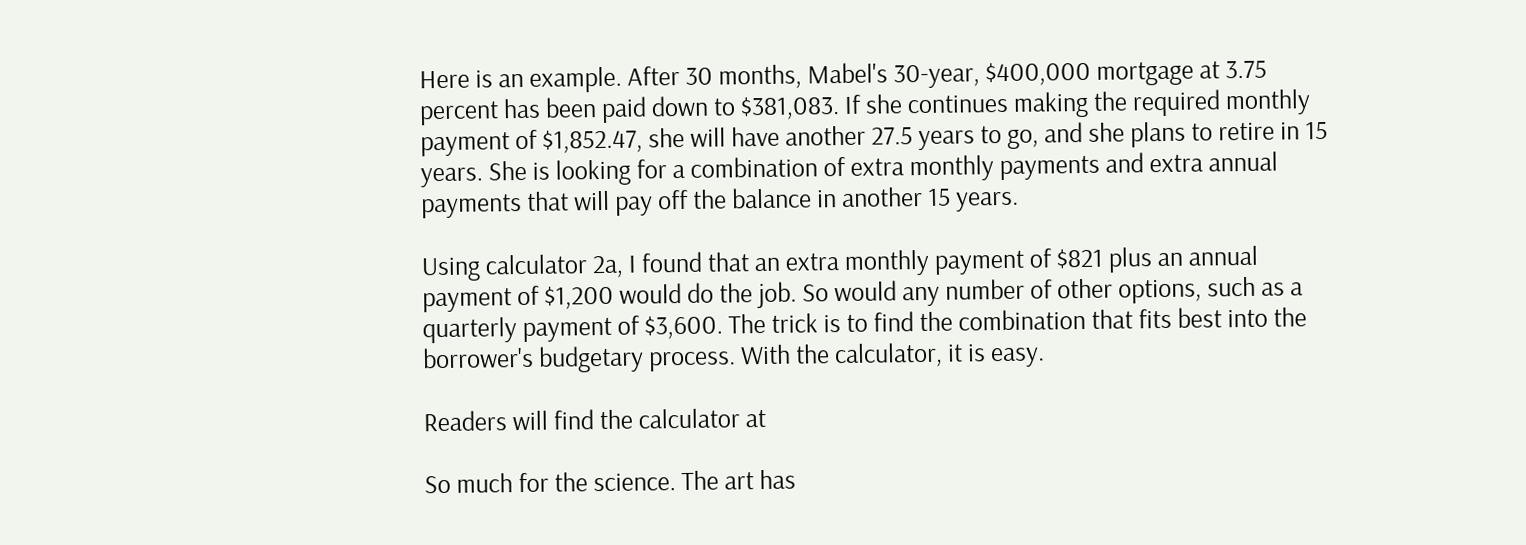Here is an example. After 30 months, Mabel's 30-year, $400,000 mortgage at 3.75 percent has been paid down to $381,083. If she continues making the required monthly payment of $1,852.47, she will have another 27.5 years to go, and she plans to retire in 15 years. She is looking for a combination of extra monthly payments and extra annual payments that will pay off the balance in another 15 years.

Using calculator 2a, I found that an extra monthly payment of $821 plus an annual payment of $1,200 would do the job. So would any number of other options, such as a quarterly payment of $3,600. The trick is to find the combination that fits best into the borrower's budgetary process. With the calculator, it is easy.

Readers will find the calculator at

So much for the science. The art has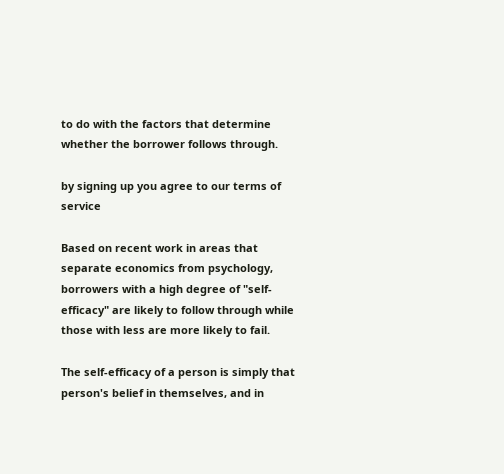to do with the factors that determine whether the borrower follows through.

by signing up you agree to our terms of service

Based on recent work in areas that separate economics from psychology, borrowers with a high degree of "self-efficacy" are likely to follow through while those with less are more likely to fail.

The self-efficacy of a person is simply that person's belief in themselves, and in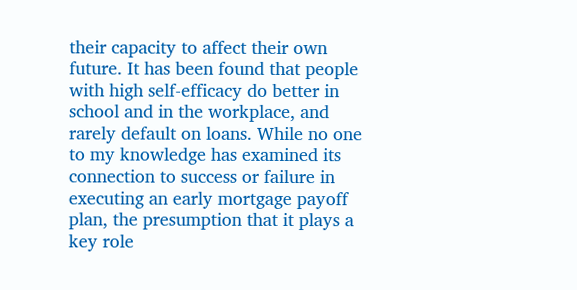their capacity to affect their own future. It has been found that people with high self-efficacy do better in school and in the workplace, and rarely default on loans. While no one to my knowledge has examined its connection to success or failure in executing an early mortgage payoff plan, the presumption that it plays a key role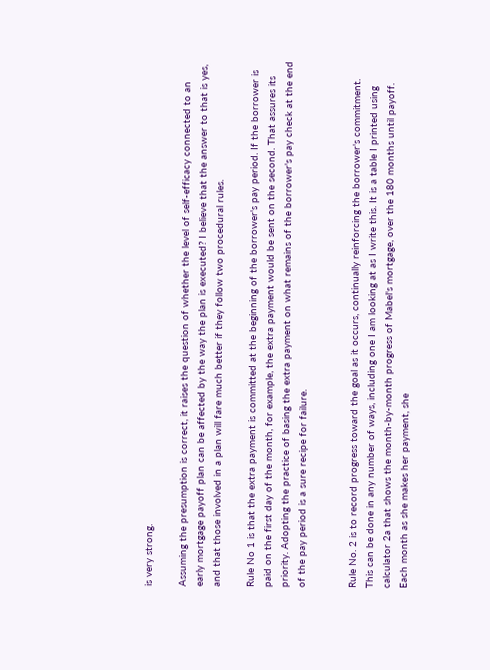is very strong.

Assuming the presumption is correct, it raises the question of whether the level of self-efficacy connected to an early mortgage payoff plan can be affected by the way the plan is executed? I believe that the answer to that is yes, and that those involved in a plan will fare much better if they follow two procedural rules.

Rule No 1 is that the extra payment is committed at the beginning of the borrower's pay period. If the borrower is paid on the first day of the month, for example, the extra payment would be sent on the second. That assures its priority. Adopting the practice of basing the extra payment on what remains of the borrower's pay check at the end of the pay period is a sure recipe for failure.


Rule No. 2 is to record progress toward the goal as it occurs, continually reinforcing the borrower's commitment. This can be done in any number of ways, including one I am looking at as I write this. It is a table I printed using calculator 2a that shows the month-by-month progress of Mabel's mortgage, over the 180 months until payoff. Each month as she makes her payment, she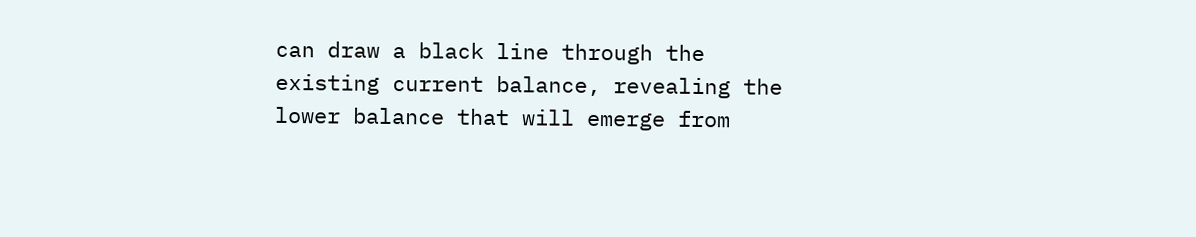can draw a black line through the existing current balance, revealing the lower balance that will emerge from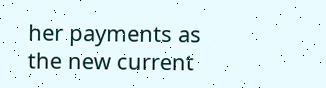her payments as the new current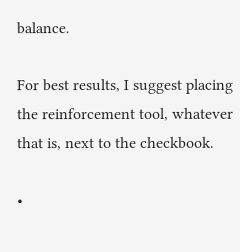balance.

For best results, I suggest placing the reinforcement tool, whatever that is, next to the checkbook.

•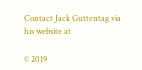Contact Jack Guttentag via his website at

© 2019